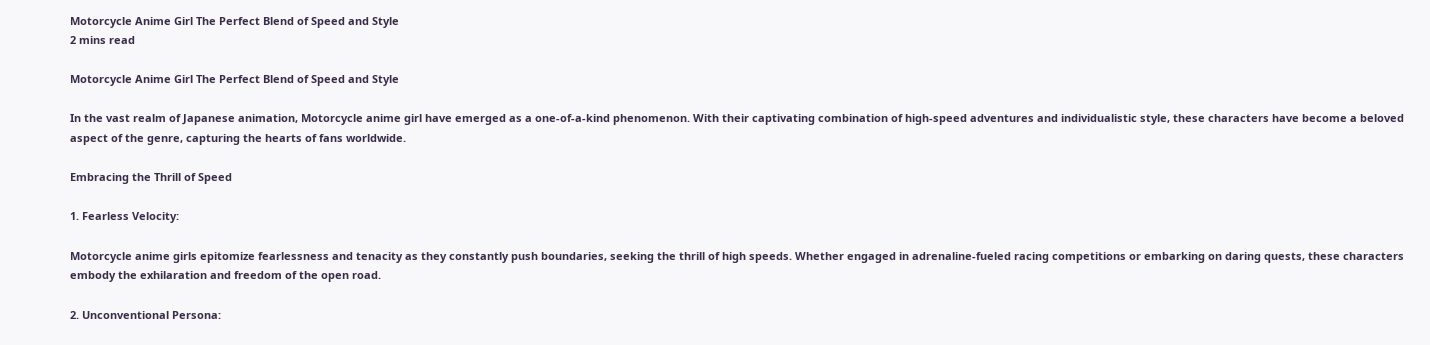Motorcycle Anime Girl The Perfect Blend of Speed and Style
2 mins read

Motorcycle Anime Girl The Perfect Blend of Speed and Style

In the vast realm of Japanese animation, Motorcycle anime girl have emerged as a one-of-a-kind phenomenon. With their captivating combination of high-speed adventures and individualistic style, these characters have become a beloved aspect of the genre, capturing the hearts of fans worldwide.

Embracing the Thrill of Speed

1. Fearless Velocity:

Motorcycle anime girls epitomize fearlessness and tenacity as they constantly push boundaries, seeking the thrill of high speeds. Whether engaged in adrenaline-fueled racing competitions or embarking on daring quests, these characters embody the exhilaration and freedom of the open road.

2. Unconventional Persona: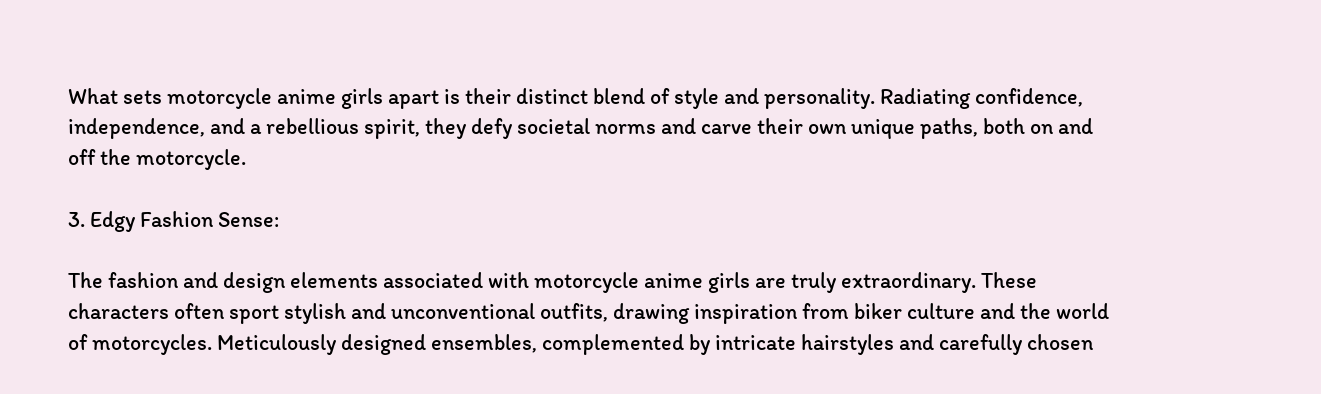What sets motorcycle anime girls apart is their distinct blend of style and personality. Radiating confidence, independence, and a rebellious spirit, they defy societal norms and carve their own unique paths, both on and off the motorcycle.

3. Edgy Fashion Sense:

The fashion and design elements associated with motorcycle anime girls are truly extraordinary. These characters often sport stylish and unconventional outfits, drawing inspiration from biker culture and the world of motorcycles. Meticulously designed ensembles, complemented by intricate hairstyles and carefully chosen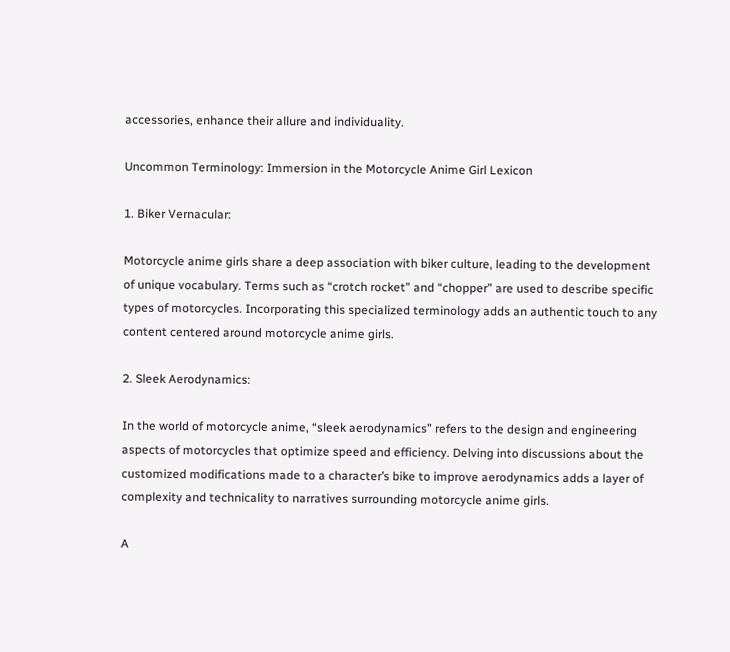accessories, enhance their allure and individuality.

Uncommon Terminology: Immersion in the Motorcycle Anime Girl Lexicon

1. Biker Vernacular:

Motorcycle anime girls share a deep association with biker culture, leading to the development of unique vocabulary. Terms such as “crotch rocket” and “chopper” are used to describe specific types of motorcycles. Incorporating this specialized terminology adds an authentic touch to any content centered around motorcycle anime girls.

2. Sleek Aerodynamics:

In the world of motorcycle anime, “sleek aerodynamics” refers to the design and engineering aspects of motorcycles that optimize speed and efficiency. Delving into discussions about the customized modifications made to a character’s bike to improve aerodynamics adds a layer of complexity and technicality to narratives surrounding motorcycle anime girls.

A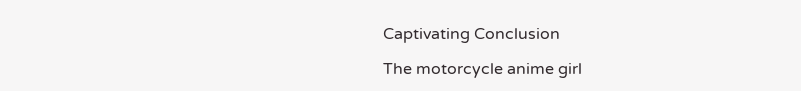Captivating Conclusion

The motorcycle anime girl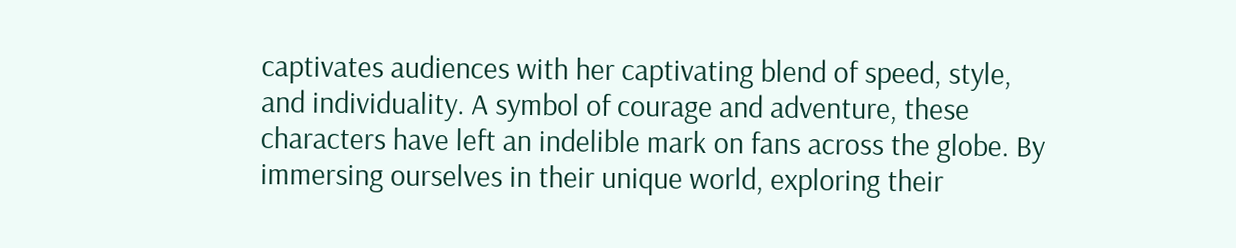captivates audiences with her captivating blend of speed, style, and individuality. A symbol of courage and adventure, these characters have left an indelible mark on fans across the globe. By immersing ourselves in their unique world, exploring their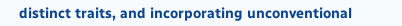distinct traits, and incorporating unconventional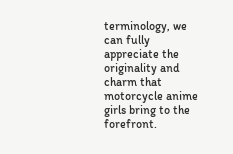terminology, we can fully appreciate the originality and charm that motorcycle anime girls bring to the forefront.